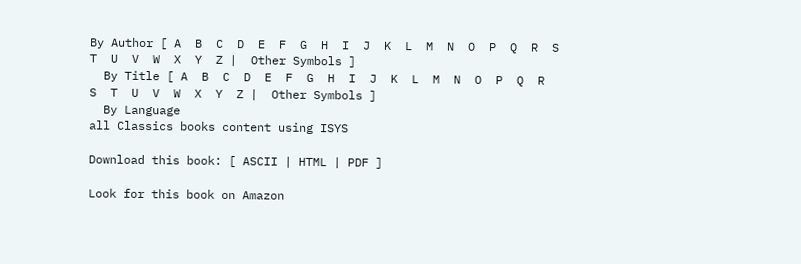By Author [ A  B  C  D  E  F  G  H  I  J  K  L  M  N  O  P  Q  R  S  T  U  V  W  X  Y  Z |  Other Symbols ]
  By Title [ A  B  C  D  E  F  G  H  I  J  K  L  M  N  O  P  Q  R  S  T  U  V  W  X  Y  Z |  Other Symbols ]
  By Language
all Classics books content using ISYS

Download this book: [ ASCII | HTML | PDF ]

Look for this book on Amazon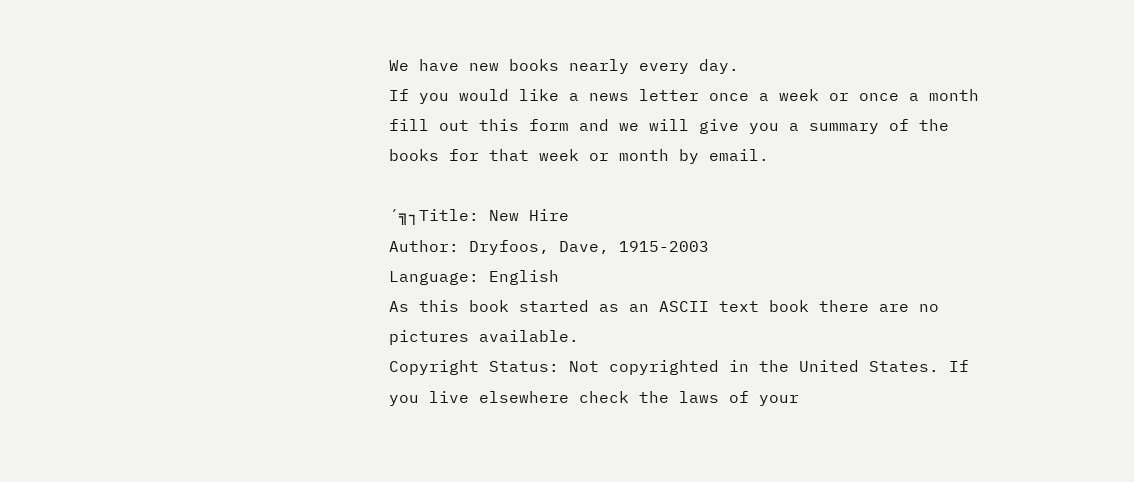We have new books nearly every day.
If you would like a news letter once a week or once a month
fill out this form and we will give you a summary of the books for that week or month by email.

´╗┐Title: New Hire
Author: Dryfoos, Dave, 1915-2003
Language: English
As this book started as an ASCII text book there are no pictures available.
Copyright Status: Not copyrighted in the United States. If you live elsewhere check the laws of your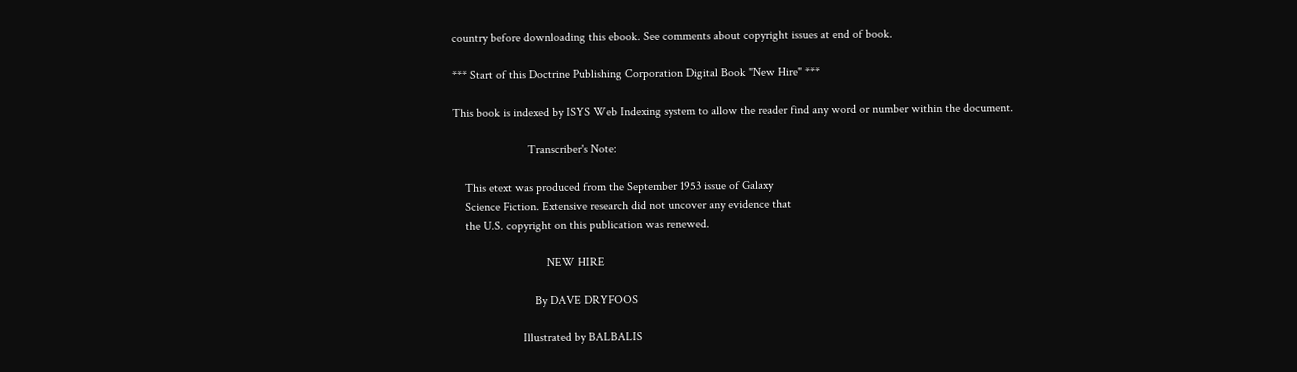country before downloading this ebook. See comments about copyright issues at end of book.

*** Start of this Doctrine Publishing Corporation Digital Book "New Hire" ***

This book is indexed by ISYS Web Indexing system to allow the reader find any word or number within the document.

                         Transcriber's Note:

    This etext was produced from the September 1953 issue of Galaxy
    Science Fiction. Extensive research did not uncover any evidence that
    the U.S. copyright on this publication was renewed.

                               NEW HIRE

                           By DAVE DRYFOOS

                       Illustrated by BALBALIS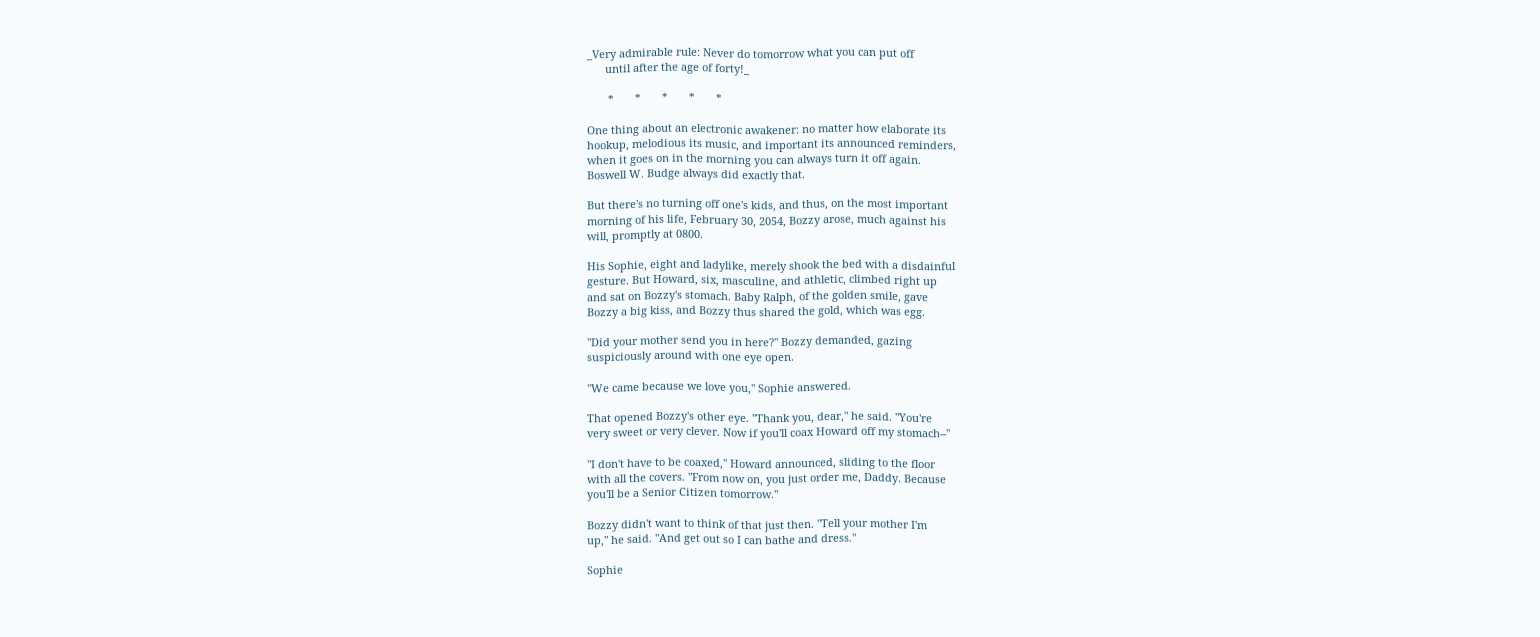_Very admirable rule: Never do tomorrow what you can put off
      until after the age of forty!_

       *       *       *       *       *

One thing about an electronic awakener: no matter how elaborate its
hookup, melodious its music, and important its announced reminders,
when it goes on in the morning you can always turn it off again.
Boswell W. Budge always did exactly that.

But there's no turning off one's kids, and thus, on the most important
morning of his life, February 30, 2054, Bozzy arose, much against his
will, promptly at 0800.

His Sophie, eight and ladylike, merely shook the bed with a disdainful
gesture. But Howard, six, masculine, and athletic, climbed right up
and sat on Bozzy's stomach. Baby Ralph, of the golden smile, gave
Bozzy a big kiss, and Bozzy thus shared the gold, which was egg.

"Did your mother send you in here?" Bozzy demanded, gazing
suspiciously around with one eye open.

"We came because we love you," Sophie answered.

That opened Bozzy's other eye. "Thank you, dear," he said. "You're
very sweet or very clever. Now if you'll coax Howard off my stomach--"

"I don't have to be coaxed," Howard announced, sliding to the floor
with all the covers. "From now on, you just order me, Daddy. Because
you'll be a Senior Citizen tomorrow."

Bozzy didn't want to think of that just then. "Tell your mother I'm
up," he said. "And get out so I can bathe and dress."

Sophie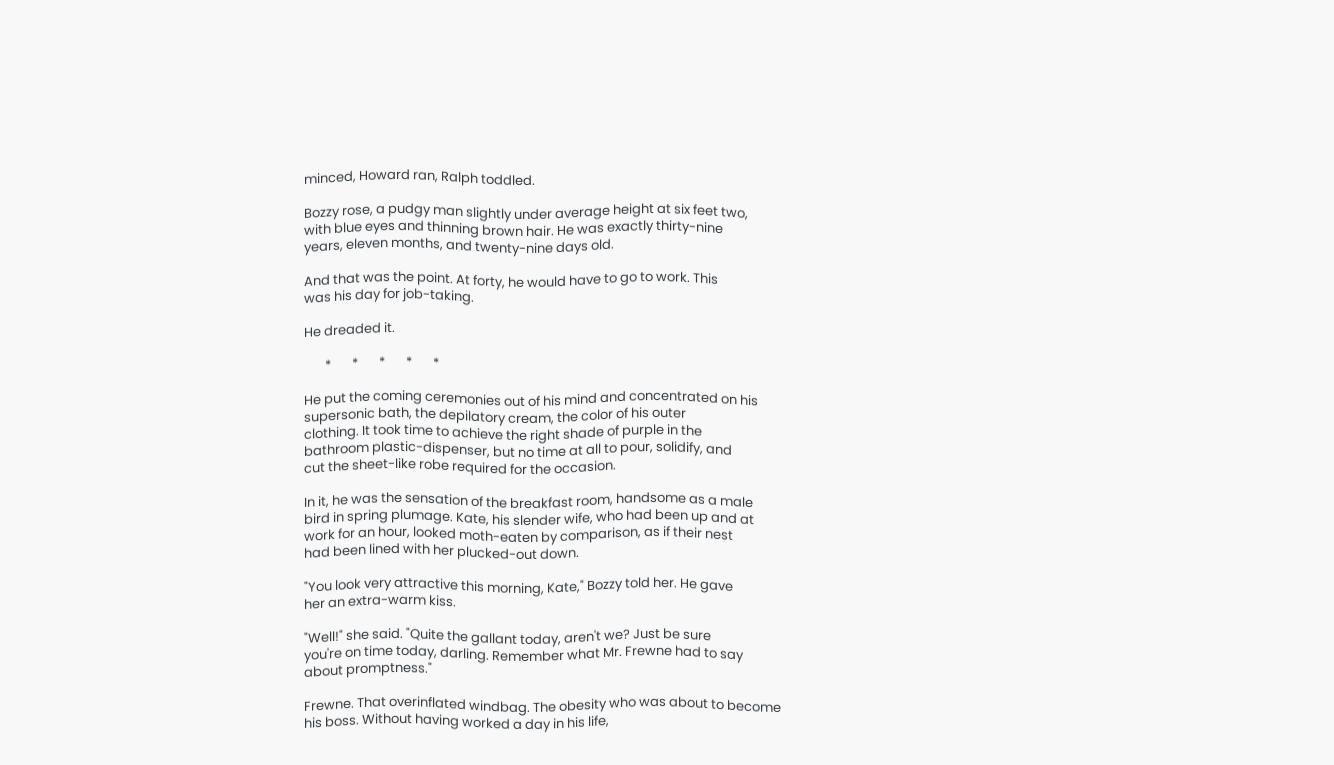minced, Howard ran, Ralph toddled.

Bozzy rose, a pudgy man slightly under average height at six feet two,
with blue eyes and thinning brown hair. He was exactly thirty-nine
years, eleven months, and twenty-nine days old.

And that was the point. At forty, he would have to go to work. This
was his day for job-taking.

He dreaded it.

       *       *       *       *       *

He put the coming ceremonies out of his mind and concentrated on his
supersonic bath, the depilatory cream, the color of his outer
clothing. It took time to achieve the right shade of purple in the
bathroom plastic-dispenser, but no time at all to pour, solidify, and
cut the sheet-like robe required for the occasion.

In it, he was the sensation of the breakfast room, handsome as a male
bird in spring plumage. Kate, his slender wife, who had been up and at
work for an hour, looked moth-eaten by comparison, as if their nest
had been lined with her plucked-out down.

"You look very attractive this morning, Kate," Bozzy told her. He gave
her an extra-warm kiss.

"Well!" she said. "Quite the gallant today, aren't we? Just be sure
you're on time today, darling. Remember what Mr. Frewne had to say
about promptness."

Frewne. That overinflated windbag. The obesity who was about to become
his boss. Without having worked a day in his life,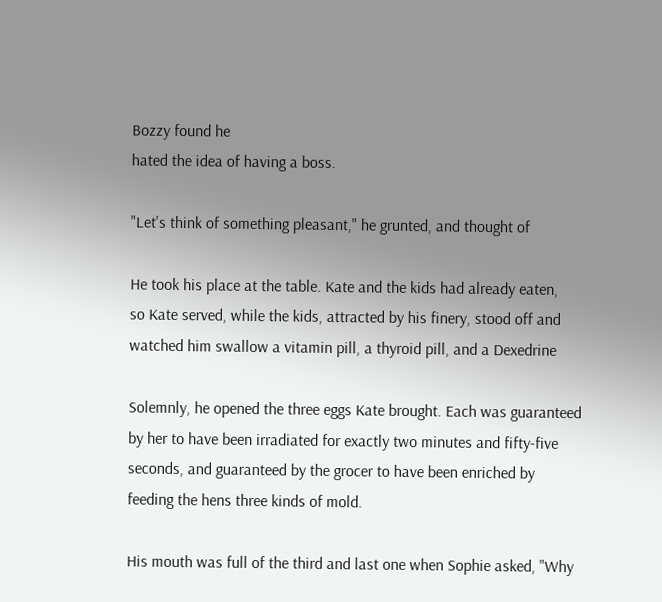Bozzy found he
hated the idea of having a boss.

"Let's think of something pleasant," he grunted, and thought of

He took his place at the table. Kate and the kids had already eaten,
so Kate served, while the kids, attracted by his finery, stood off and
watched him swallow a vitamin pill, a thyroid pill, and a Dexedrine

Solemnly, he opened the three eggs Kate brought. Each was guaranteed
by her to have been irradiated for exactly two minutes and fifty-five
seconds, and guaranteed by the grocer to have been enriched by
feeding the hens three kinds of mold.

His mouth was full of the third and last one when Sophie asked, "Why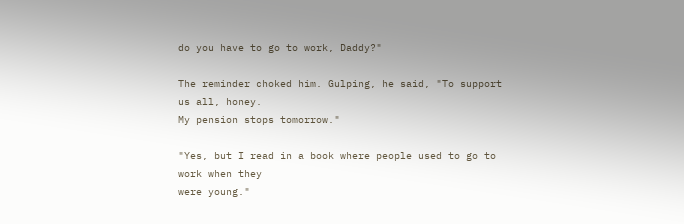do you have to go to work, Daddy?"

The reminder choked him. Gulping, he said, "To support us all, honey.
My pension stops tomorrow."

"Yes, but I read in a book where people used to go to work when they
were young."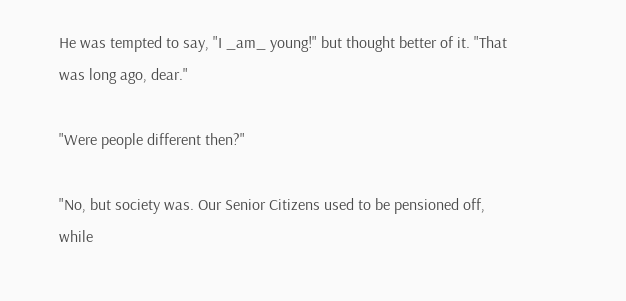He was tempted to say, "I _am_ young!" but thought better of it. "That
was long ago, dear."

"Were people different then?"

"No, but society was. Our Senior Citizens used to be pensioned off,
while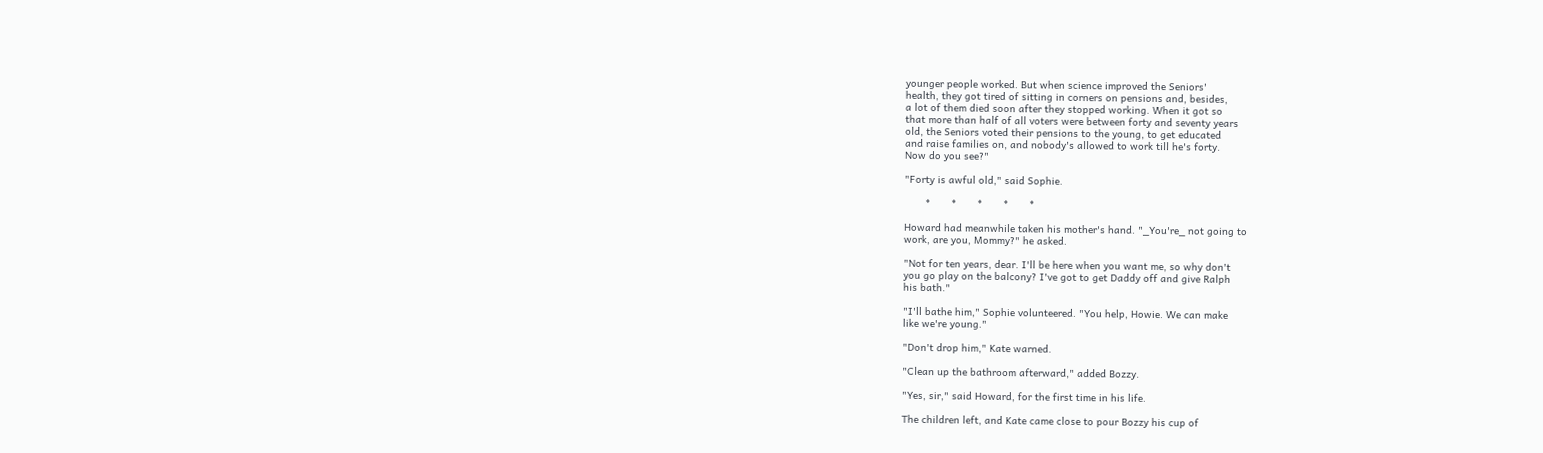younger people worked. But when science improved the Seniors'
health, they got tired of sitting in corners on pensions and, besides,
a lot of them died soon after they stopped working. When it got so
that more than half of all voters were between forty and seventy years
old, the Seniors voted their pensions to the young, to get educated
and raise families on, and nobody's allowed to work till he's forty.
Now do you see?"

"Forty is awful old," said Sophie.

       *       *       *       *       *

Howard had meanwhile taken his mother's hand. "_You're_ not going to
work, are you, Mommy?" he asked.

"Not for ten years, dear. I'll be here when you want me, so why don't
you go play on the balcony? I've got to get Daddy off and give Ralph
his bath."

"I'll bathe him," Sophie volunteered. "You help, Howie. We can make
like we're young."

"Don't drop him," Kate warned.

"Clean up the bathroom afterward," added Bozzy.

"Yes, sir," said Howard, for the first time in his life.

The children left, and Kate came close to pour Bozzy his cup of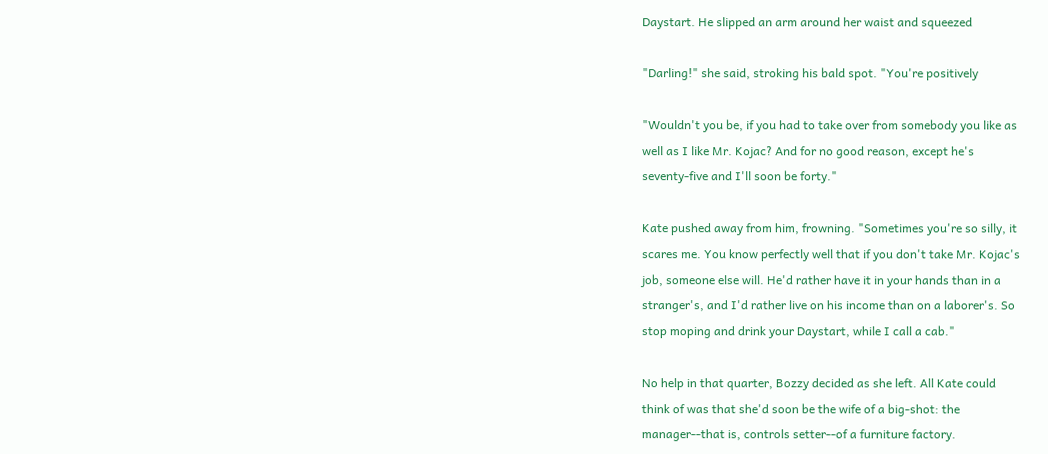Daystart. He slipped an arm around her waist and squeezed

"Darling!" she said, stroking his bald spot. "You're positively

"Wouldn't you be, if you had to take over from somebody you like as
well as I like Mr. Kojac? And for no good reason, except he's
seventy-five and I'll soon be forty."

Kate pushed away from him, frowning. "Sometimes you're so silly, it
scares me. You know perfectly well that if you don't take Mr. Kojac's
job, someone else will. He'd rather have it in your hands than in a
stranger's, and I'd rather live on his income than on a laborer's. So
stop moping and drink your Daystart, while I call a cab."

No help in that quarter, Bozzy decided as she left. All Kate could
think of was that she'd soon be the wife of a big-shot: the
manager--that is, controls setter--of a furniture factory.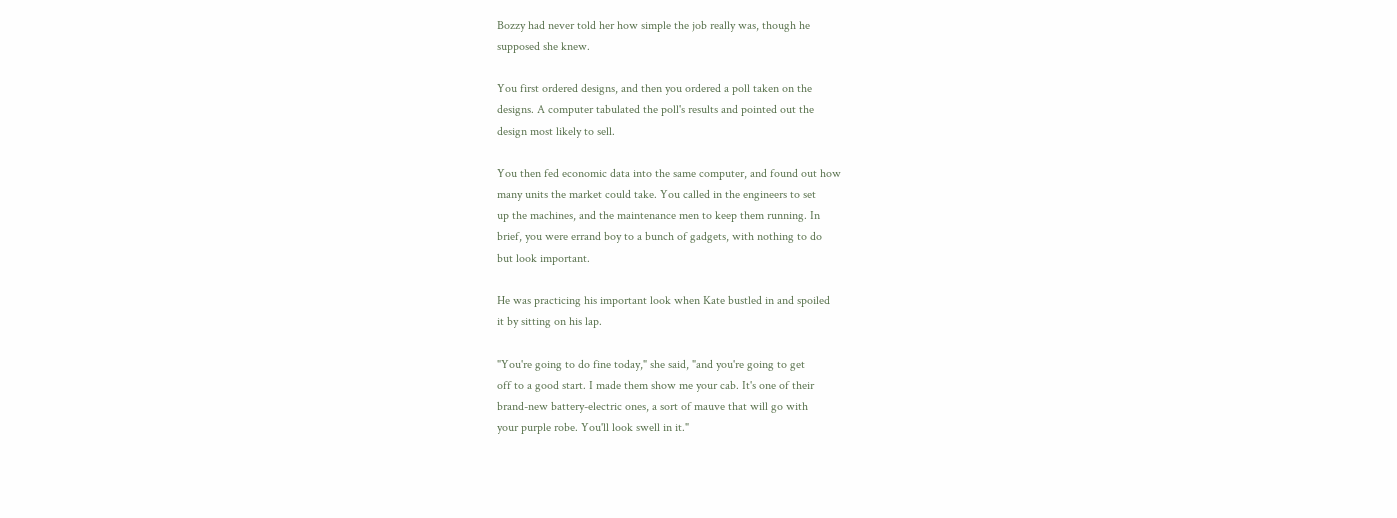Bozzy had never told her how simple the job really was, though he
supposed she knew.

You first ordered designs, and then you ordered a poll taken on the
designs. A computer tabulated the poll's results and pointed out the
design most likely to sell.

You then fed economic data into the same computer, and found out how
many units the market could take. You called in the engineers to set
up the machines, and the maintenance men to keep them running. In
brief, you were errand boy to a bunch of gadgets, with nothing to do
but look important.

He was practicing his important look when Kate bustled in and spoiled
it by sitting on his lap.

"You're going to do fine today," she said, "and you're going to get
off to a good start. I made them show me your cab. It's one of their
brand-new battery-electric ones, a sort of mauve that will go with
your purple robe. You'll look swell in it."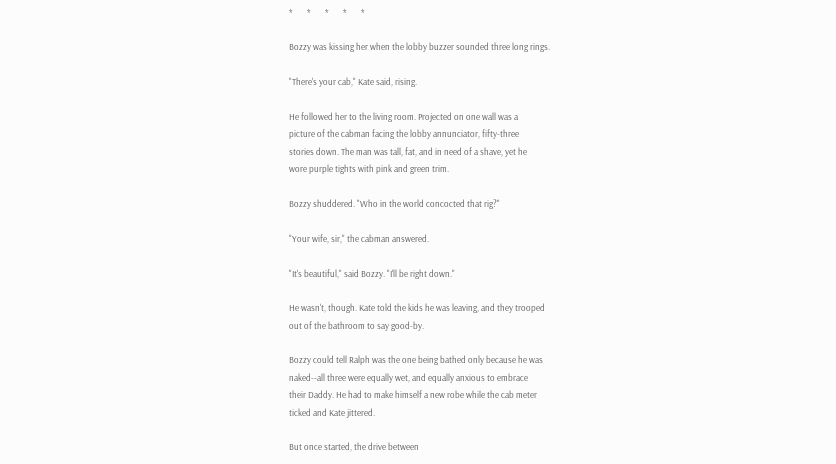*       *       *       *       *

Bozzy was kissing her when the lobby buzzer sounded three long rings.

"There's your cab," Kate said, rising.

He followed her to the living room. Projected on one wall was a
picture of the cabman facing the lobby annunciator, fifty-three
stories down. The man was tall, fat, and in need of a shave, yet he
wore purple tights with pink and green trim.

Bozzy shuddered. "Who in the world concocted that rig?"

"Your wife, sir," the cabman answered.

"It's beautiful," said Bozzy. "I'll be right down."

He wasn't, though. Kate told the kids he was leaving, and they trooped
out of the bathroom to say good-by.

Bozzy could tell Ralph was the one being bathed only because he was
naked--all three were equally wet, and equally anxious to embrace
their Daddy. He had to make himself a new robe while the cab meter
ticked and Kate jittered.

But once started, the drive between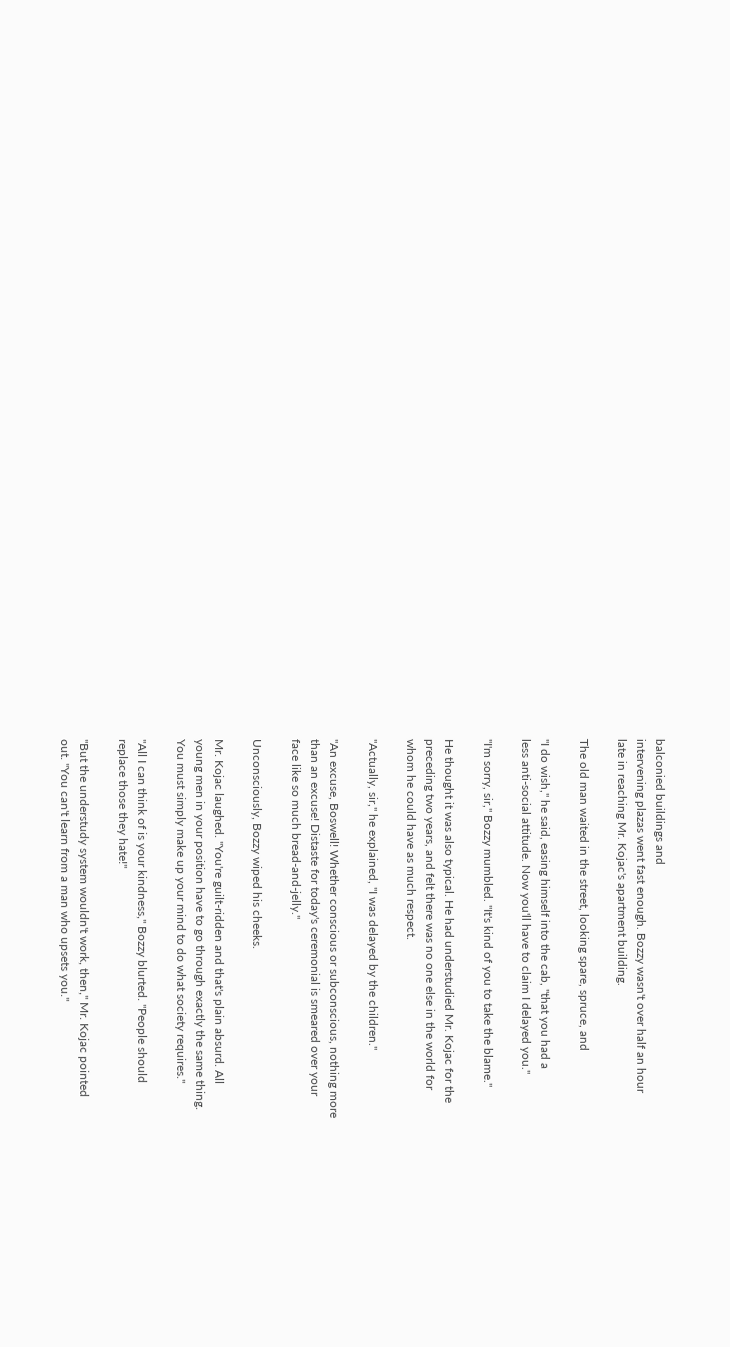balconied buildings and
intervening plazas went fast enough. Bozzy wasn't over half an hour
late in reaching Mr. Kojac's apartment building.

The old man waited in the street, looking spare, spruce, and

"I do wish," he said, easing himself into the cab, "that you had a
less anti-social attitude. Now you'll have to claim I delayed you."

"I'm sorry, sir," Bozzy mumbled. "It's kind of you to take the blame."

He thought it was also typical. He had understudied Mr. Kojac for the
preceding two years, and felt there was no one else in the world for
whom he could have as much respect.

"Actually, sir," he explained, "I was delayed by the children."

"An excuse, Boswell! Whether conscious or subconscious, nothing more
than an excuse! Distaste for today's ceremonial is smeared over your
face like so much bread-and-jelly."

Unconsciously, Bozzy wiped his cheeks.

Mr. Kojac laughed. "You're guilt-ridden and that's plain absurd. All
young men in your position have to go through exactly the same thing.
You must simply make up your mind to do what society requires."

"All I can think of is your kindness," Bozzy blurted. "People should
replace those they hate!"

"But the understudy system wouldn't work, then," Mr. Kojac pointed
out. "You can't learn from a man who upsets you."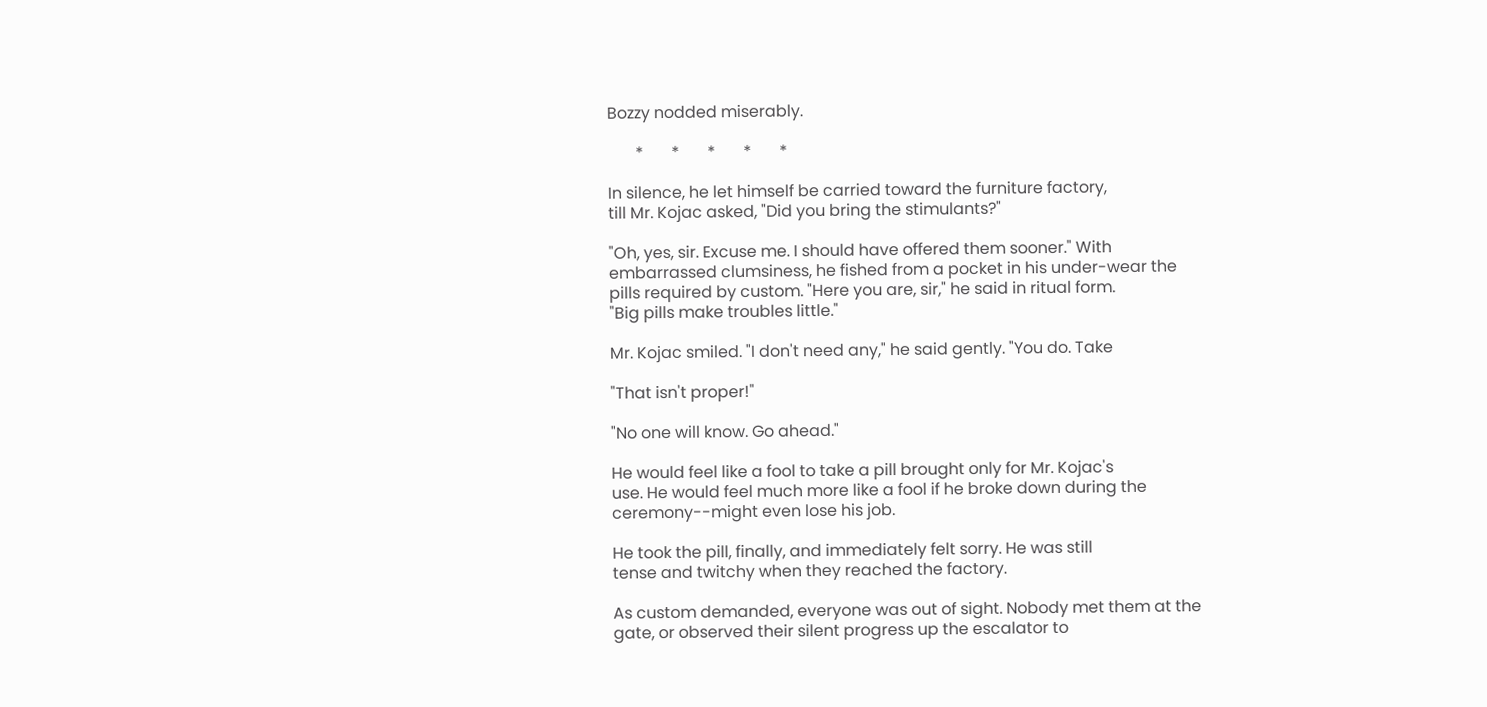Bozzy nodded miserably.

       *       *       *       *       *

In silence, he let himself be carried toward the furniture factory,
till Mr. Kojac asked, "Did you bring the stimulants?"

"Oh, yes, sir. Excuse me. I should have offered them sooner." With
embarrassed clumsiness, he fished from a pocket in his under-wear the
pills required by custom. "Here you are, sir," he said in ritual form.
"Big pills make troubles little."

Mr. Kojac smiled. "I don't need any," he said gently. "You do. Take

"That isn't proper!"

"No one will know. Go ahead."

He would feel like a fool to take a pill brought only for Mr. Kojac's
use. He would feel much more like a fool if he broke down during the
ceremony--might even lose his job.

He took the pill, finally, and immediately felt sorry. He was still
tense and twitchy when they reached the factory.

As custom demanded, everyone was out of sight. Nobody met them at the
gate, or observed their silent progress up the escalator to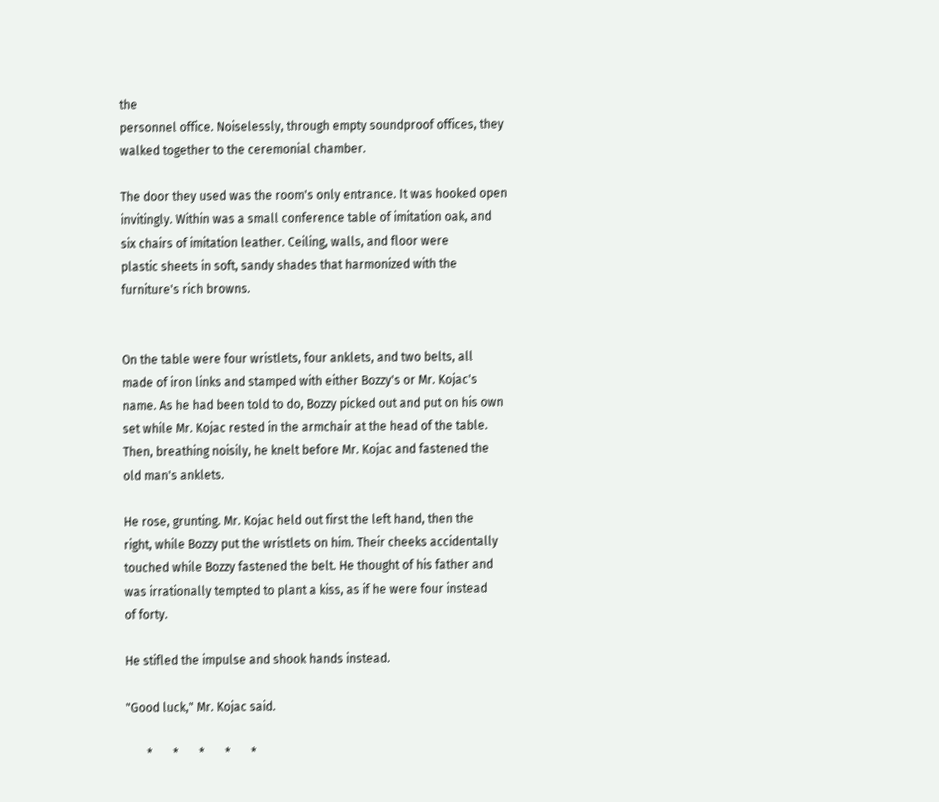the
personnel office. Noiselessly, through empty soundproof offices, they
walked together to the ceremonial chamber.

The door they used was the room's only entrance. It was hooked open
invitingly. Within was a small conference table of imitation oak, and
six chairs of imitation leather. Ceiling, walls, and floor were
plastic sheets in soft, sandy shades that harmonized with the
furniture's rich browns.


On the table were four wristlets, four anklets, and two belts, all
made of iron links and stamped with either Bozzy's or Mr. Kojac's
name. As he had been told to do, Bozzy picked out and put on his own
set while Mr. Kojac rested in the armchair at the head of the table.
Then, breathing noisily, he knelt before Mr. Kojac and fastened the
old man's anklets.

He rose, grunting. Mr. Kojac held out first the left hand, then the
right, while Bozzy put the wristlets on him. Their cheeks accidentally
touched while Bozzy fastened the belt. He thought of his father and
was irrationally tempted to plant a kiss, as if he were four instead
of forty.

He stifled the impulse and shook hands instead.

"Good luck," Mr. Kojac said.

       *       *       *       *       *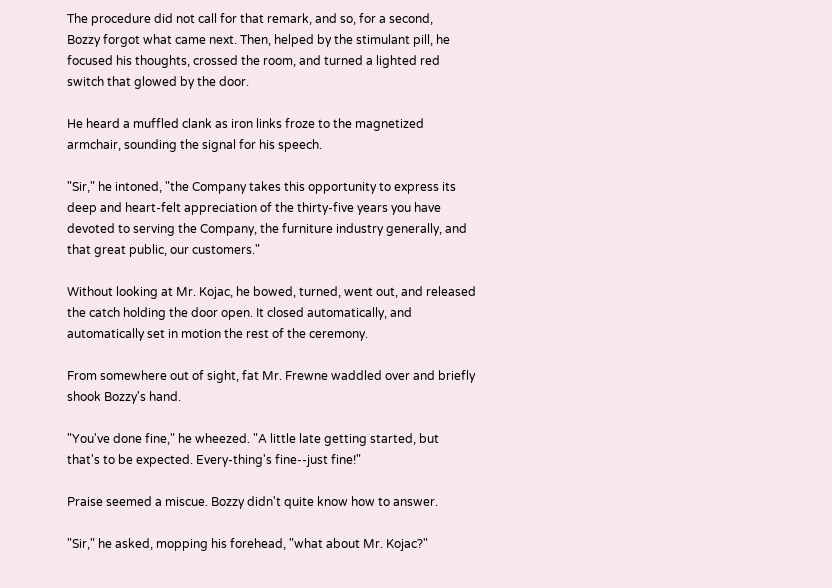The procedure did not call for that remark, and so, for a second,
Bozzy forgot what came next. Then, helped by the stimulant pill, he
focused his thoughts, crossed the room, and turned a lighted red
switch that glowed by the door.

He heard a muffled clank as iron links froze to the magnetized
armchair, sounding the signal for his speech.

"Sir," he intoned, "the Company takes this opportunity to express its
deep and heart-felt appreciation of the thirty-five years you have
devoted to serving the Company, the furniture industry generally, and
that great public, our customers."

Without looking at Mr. Kojac, he bowed, turned, went out, and released
the catch holding the door open. It closed automatically, and
automatically set in motion the rest of the ceremony.

From somewhere out of sight, fat Mr. Frewne waddled over and briefly
shook Bozzy's hand.

"You've done fine," he wheezed. "A little late getting started, but
that's to be expected. Every-thing's fine--just fine!"

Praise seemed a miscue. Bozzy didn't quite know how to answer.

"Sir," he asked, mopping his forehead, "what about Mr. Kojac?"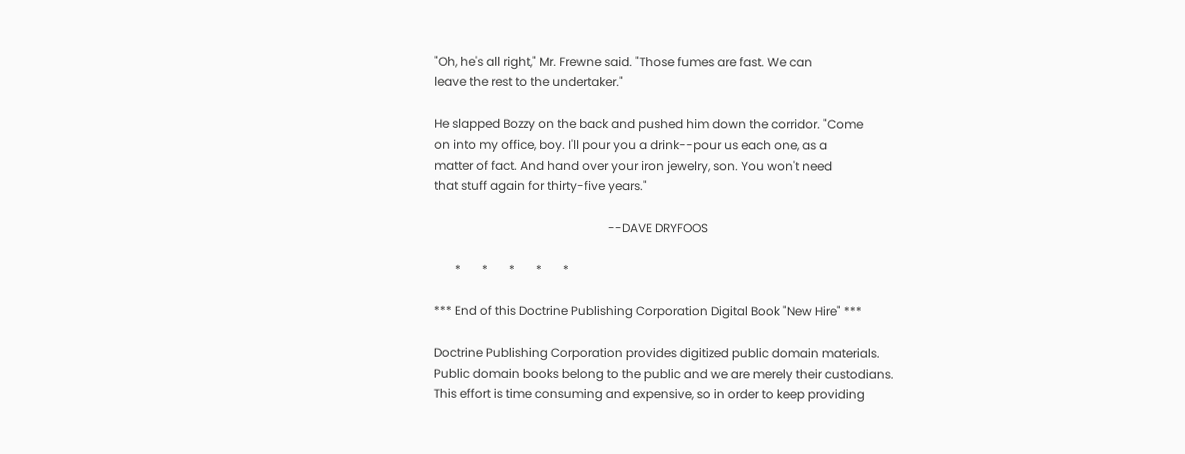"Oh, he's all right," Mr. Frewne said. "Those fumes are fast. We can
leave the rest to the undertaker."

He slapped Bozzy on the back and pushed him down the corridor. "Come
on into my office, boy. I'll pour you a drink--pour us each one, as a
matter of fact. And hand over your iron jewelry, son. You won't need
that stuff again for thirty-five years."

                                                          --DAVE DRYFOOS

       *       *       *       *       *

*** End of this Doctrine Publishing Corporation Digital Book "New Hire" ***

Doctrine Publishing Corporation provides digitized public domain materials.
Public domain books belong to the public and we are merely their custodians.
This effort is time consuming and expensive, so in order to keep providing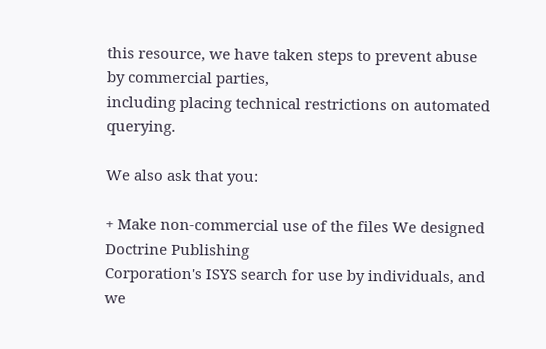this resource, we have taken steps to prevent abuse by commercial parties,
including placing technical restrictions on automated querying.

We also ask that you:

+ Make non-commercial use of the files We designed Doctrine Publishing
Corporation's ISYS search for use by individuals, and we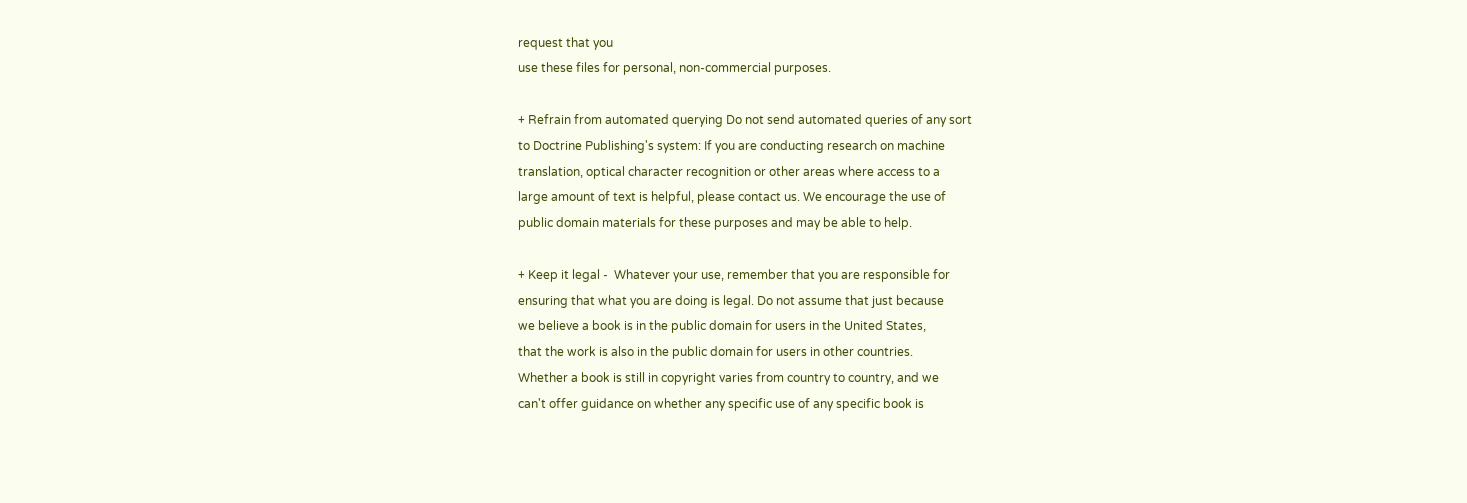request that you
use these files for personal, non-commercial purposes.

+ Refrain from automated querying Do not send automated queries of any sort
to Doctrine Publishing's system: If you are conducting research on machine
translation, optical character recognition or other areas where access to a
large amount of text is helpful, please contact us. We encourage the use of
public domain materials for these purposes and may be able to help.

+ Keep it legal -  Whatever your use, remember that you are responsible for
ensuring that what you are doing is legal. Do not assume that just because
we believe a book is in the public domain for users in the United States,
that the work is also in the public domain for users in other countries.
Whether a book is still in copyright varies from country to country, and we
can't offer guidance on whether any specific use of any specific book is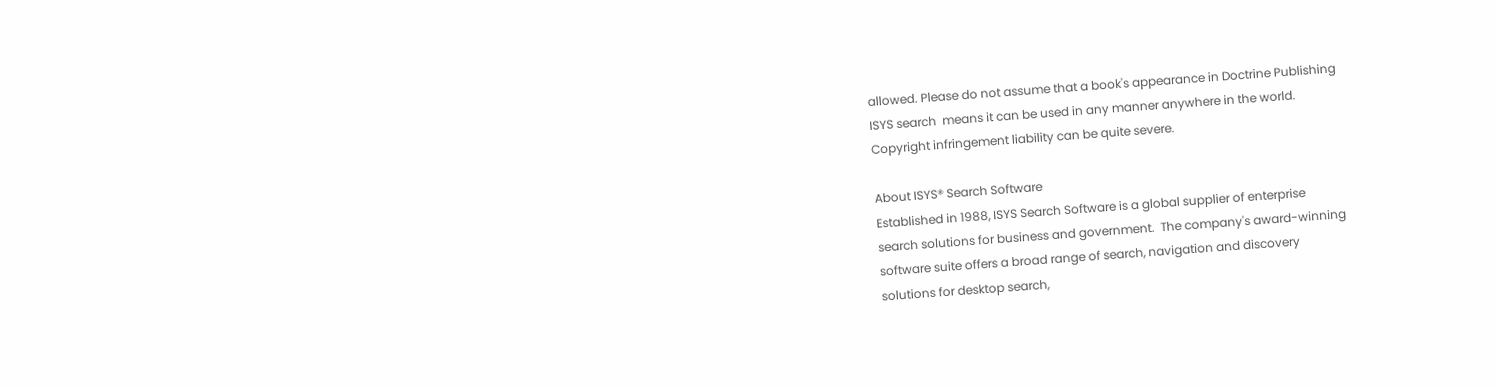allowed. Please do not assume that a book's appearance in Doctrine Publishing
ISYS search  means it can be used in any manner anywhere in the world.
Copyright infringement liability can be quite severe.

About ISYS® Search Software
Established in 1988, ISYS Search Software is a global supplier of enterprise
search solutions for business and government.  The company's award-winning
software suite offers a broad range of search, navigation and discovery
solutions for desktop search,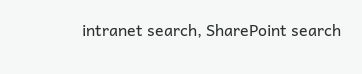intranet search, SharePoint search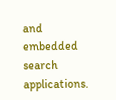and embedded
search applications.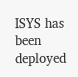ISYS has been deployed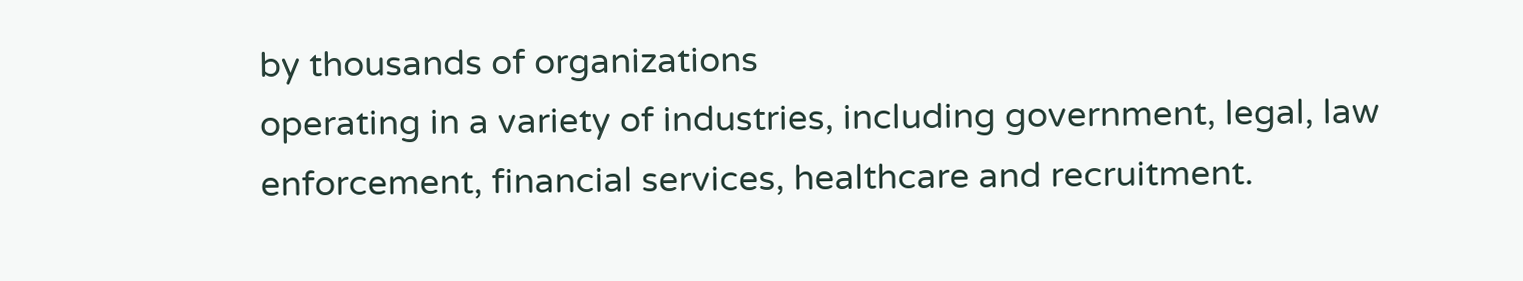by thousands of organizations
operating in a variety of industries, including government, legal, law
enforcement, financial services, healthcare and recruitment.